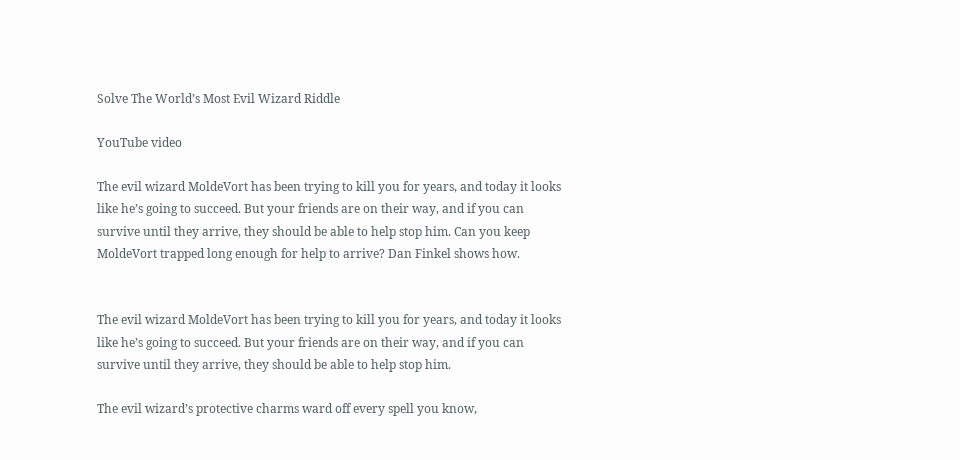Solve The World’s Most Evil Wizard Riddle

YouTube video

The evil wizard MoldeVort has been trying to kill you for years, and today it looks like he’s going to succeed. But your friends are on their way, and if you can survive until they arrive, they should be able to help stop him. Can you keep MoldeVort trapped long enough for help to arrive? Dan Finkel shows how.


The evil wizard MoldeVort has been trying to kill you for years, and today it looks like he’s going to succeed. But your friends are on their way, and if you can survive until they arrive, they should be able to help stop him.

The evil wizard’s protective charms ward off every spell you know,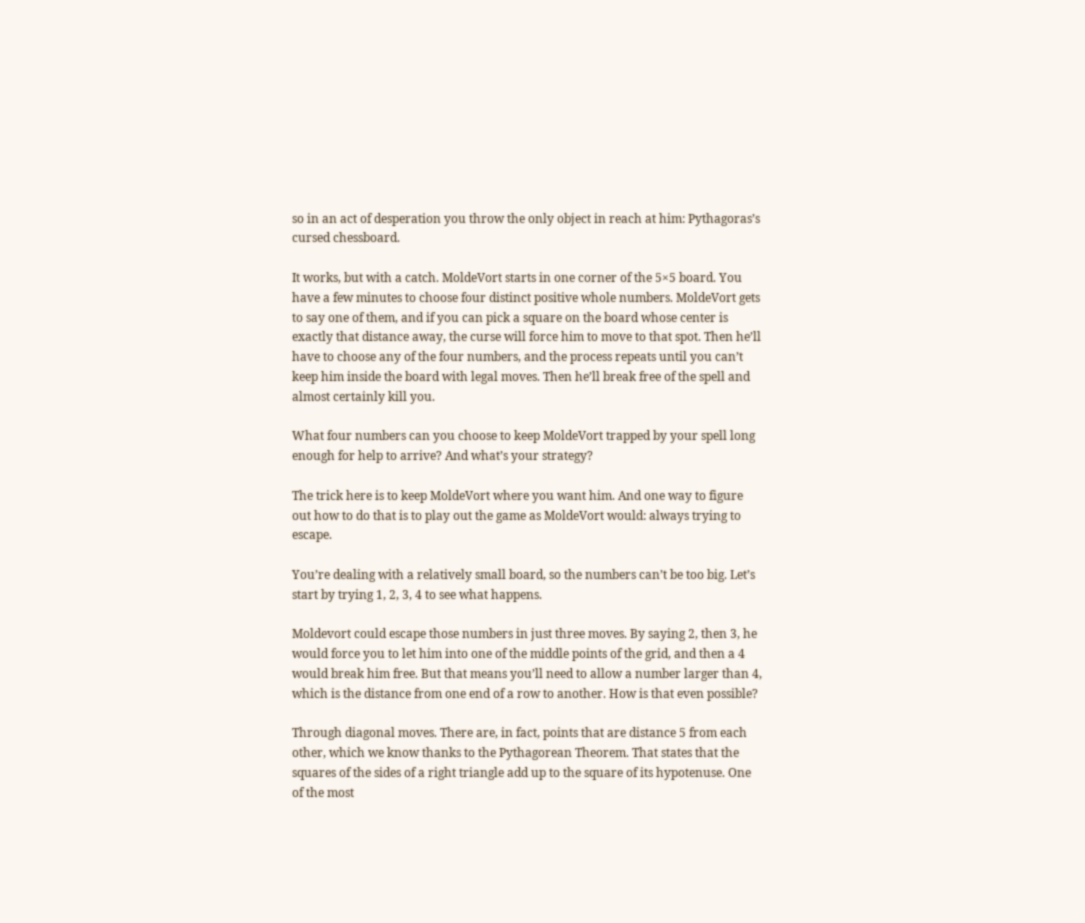so in an act of desperation you throw the only object in reach at him: Pythagoras’s cursed chessboard.

It works, but with a catch. MoldeVort starts in one corner of the 5×5 board. You have a few minutes to choose four distinct positive whole numbers. MoldeVort gets to say one of them, and if you can pick a square on the board whose center is exactly that distance away, the curse will force him to move to that spot. Then he’ll have to choose any of the four numbers, and the process repeats until you can’t keep him inside the board with legal moves. Then he’ll break free of the spell and almost certainly kill you.

What four numbers can you choose to keep MoldeVort trapped by your spell long enough for help to arrive? And what’s your strategy?

The trick here is to keep MoldeVort where you want him. And one way to figure out how to do that is to play out the game as MoldeVort would: always trying to escape.

You’re dealing with a relatively small board, so the numbers can’t be too big. Let’s start by trying 1, 2, 3, 4 to see what happens.

Moldevort could escape those numbers in just three moves. By saying 2, then 3, he would force you to let him into one of the middle points of the grid, and then a 4 would break him free. But that means you’ll need to allow a number larger than 4, which is the distance from one end of a row to another. How is that even possible?

Through diagonal moves. There are, in fact, points that are distance 5 from each other, which we know thanks to the Pythagorean Theorem. That states that the squares of the sides of a right triangle add up to the square of its hypotenuse. One of the most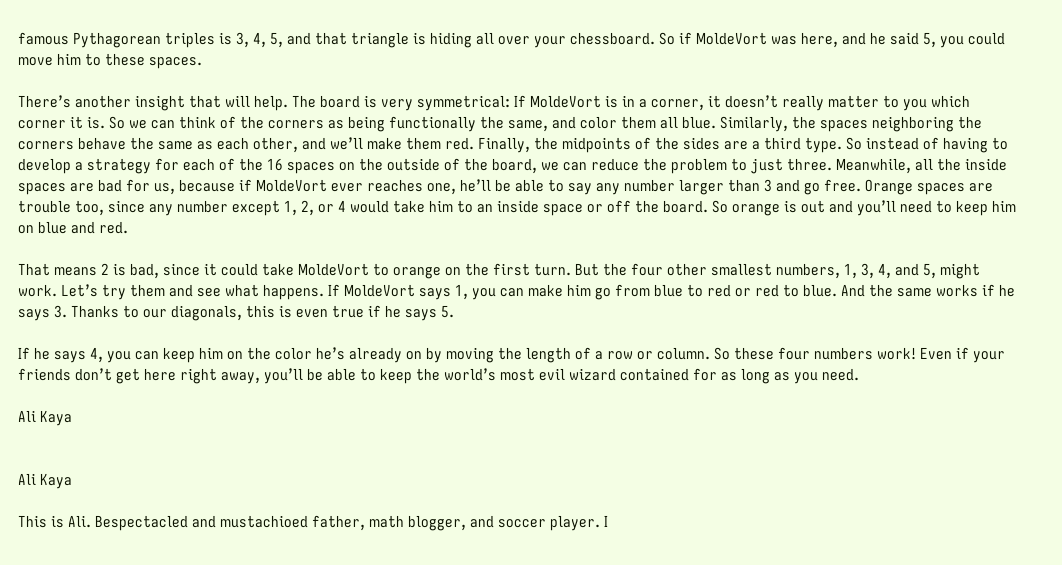famous Pythagorean triples is 3, 4, 5, and that triangle is hiding all over your chessboard. So if MoldeVort was here, and he said 5, you could move him to these spaces.

There’s another insight that will help. The board is very symmetrical: If MoldeVort is in a corner, it doesn’t really matter to you which corner it is. So we can think of the corners as being functionally the same, and color them all blue. Similarly, the spaces neighboring the corners behave the same as each other, and we’ll make them red. Finally, the midpoints of the sides are a third type. So instead of having to develop a strategy for each of the 16 spaces on the outside of the board, we can reduce the problem to just three. Meanwhile, all the inside spaces are bad for us, because if MoldeVort ever reaches one, he’ll be able to say any number larger than 3 and go free. Orange spaces are trouble too, since any number except 1, 2, or 4 would take him to an inside space or off the board. So orange is out and you’ll need to keep him on blue and red.

That means 2 is bad, since it could take MoldeVort to orange on the first turn. But the four other smallest numbers, 1, 3, 4, and 5, might work. Let’s try them and see what happens. If MoldeVort says 1, you can make him go from blue to red or red to blue. And the same works if he says 3. Thanks to our diagonals, this is even true if he says 5.

If he says 4, you can keep him on the color he’s already on by moving the length of a row or column. So these four numbers work! Even if your friends don’t get here right away, you’ll be able to keep the world’s most evil wizard contained for as long as you need.

Ali Kaya


Ali Kaya

This is Ali. Bespectacled and mustachioed father, math blogger, and soccer player. I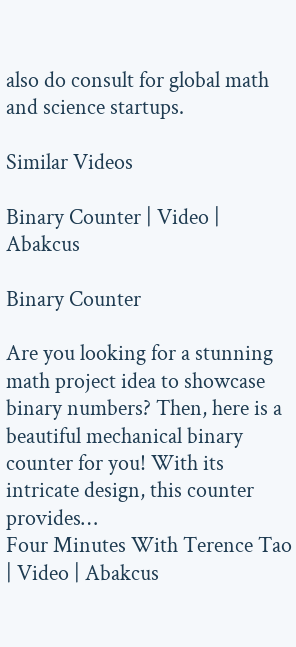also do consult for global math and science startups.

Similar Videos

Binary Counter | Video | Abakcus

Binary Counter

Are you looking for a stunning math project idea to showcase binary numbers? Then, here is a beautiful mechanical binary counter for you! With its intricate design, this counter provides…
Four Minutes With Terence Tao | Video | Abakcus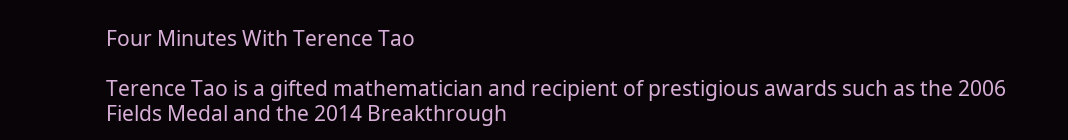Four Minutes With Terence Tao

Terence Tao is a gifted mathematician and recipient of prestigious awards such as the 2006 Fields Medal and the 2014 Breakthrough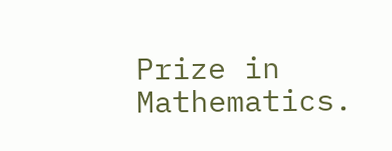Prize in Mathematics.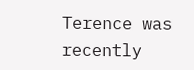Terence was recently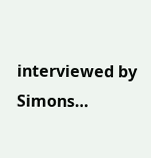interviewed by Simons…